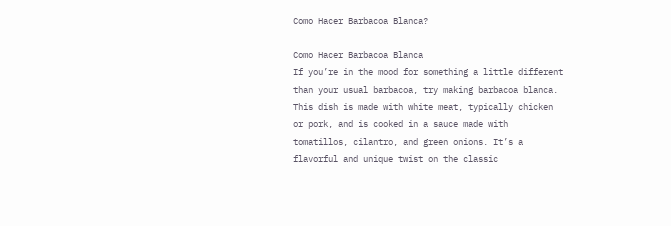Como Hacer Barbacoa Blanca?

Como Hacer Barbacoa Blanca
If you’re in the mood for something a little different than your usual barbacoa, try making barbacoa blanca. This dish is made with white meat, typically chicken or pork, and is cooked in a sauce made with tomatillos, cilantro, and green onions. It’s a flavorful and unique twist on the classic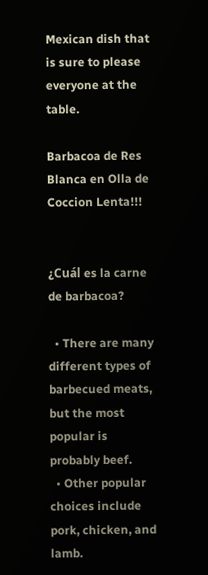Mexican dish that is sure to please everyone at the table.

Barbacoa de Res Blanca en Olla de Coccion Lenta!!!


¿Cuál es la carne de barbacoa?

  • There are many different types of barbecued meats, but the most popular is probably beef.
  • Other popular choices include pork, chicken, and lamb.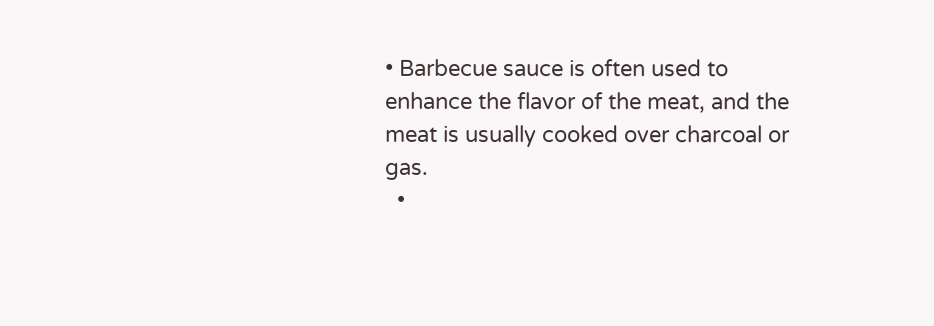• Barbecue sauce is often used to enhance the flavor of the meat, and the meat is usually cooked over charcoal or gas.
  •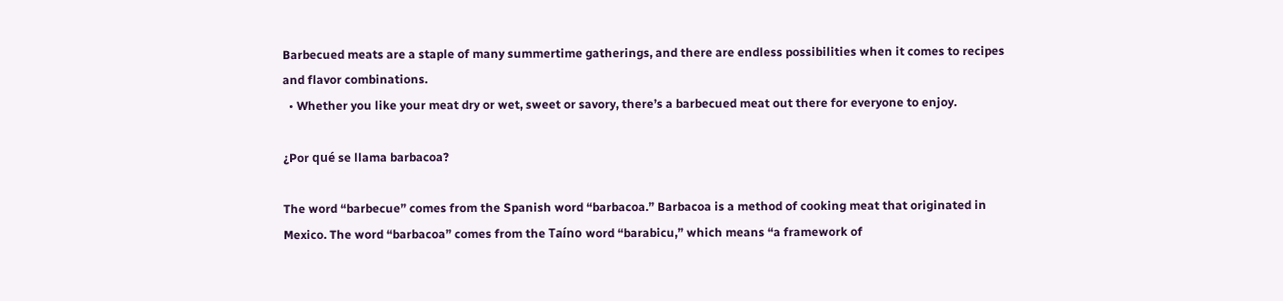Barbecued meats are a staple of many summertime gatherings, and there are endless possibilities when it comes to recipes and flavor combinations.
  • Whether you like your meat dry or wet, sweet or savory, there’s a barbecued meat out there for everyone to enjoy.

¿Por qué se llama barbacoa?

The word “barbecue” comes from the Spanish word “barbacoa.” Barbacoa is a method of cooking meat that originated in Mexico. The word “barbacoa” comes from the Taíno word “barabicu,” which means “a framework of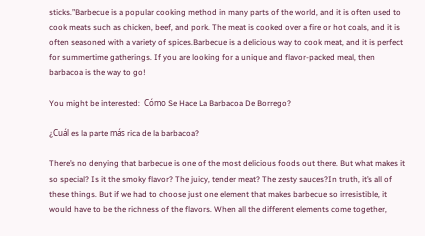sticks.”Barbecue is a popular cooking method in many parts of the world, and it is often used to cook meats such as chicken, beef, and pork. The meat is cooked over a fire or hot coals, and it is often seasoned with a variety of spices.Barbecue is a delicious way to cook meat, and it is perfect for summertime gatherings. If you are looking for a unique and flavor-packed meal, then barbacoa is the way to go!

You might be interested:  Cómo Se Hace La Barbacoa De Borrego?

¿Cuál es la parte más rica de la barbacoa?

There’s no denying that barbecue is one of the most delicious foods out there. But what makes it so special? Is it the smoky flavor? The juicy, tender meat? The zesty sauces?In truth, it’s all of these things. But if we had to choose just one element that makes barbecue so irresistible, it would have to be the richness of the flavors. When all the different elements come together,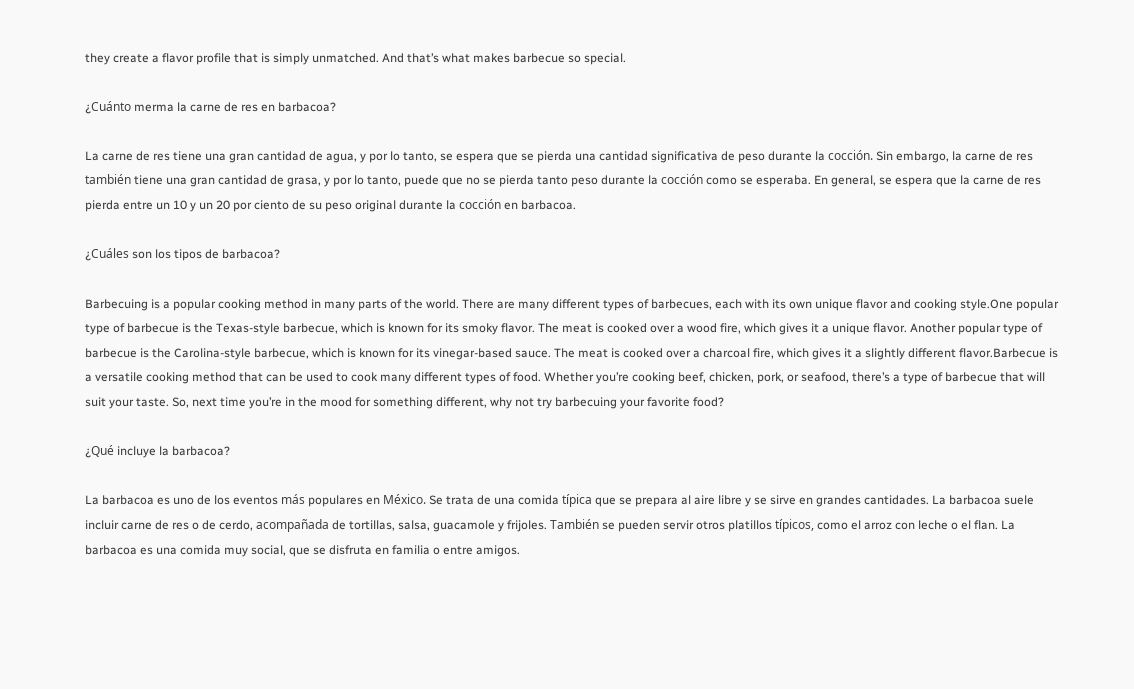they create a flavor profile that is simply unmatched. And that’s what makes barbecue so special.

¿Cuánto merma la carne de res en barbacoa?

La carne de res tiene una gran cantidad de agua, y por lo tanto, se espera que se pierda una cantidad significativa de peso durante la cocción. Sin embargo, la carne de res también tiene una gran cantidad de grasa, y por lo tanto, puede que no se pierda tanto peso durante la cocción como se esperaba. En general, se espera que la carne de res pierda entre un 10 y un 20 por ciento de su peso original durante la cocción en barbacoa.

¿Cuáles son los tipos de barbacoa?

Barbecuing is a popular cooking method in many parts of the world. There are many different types of barbecues, each with its own unique flavor and cooking style.One popular type of barbecue is the Texas-style barbecue, which is known for its smoky flavor. The meat is cooked over a wood fire, which gives it a unique flavor. Another popular type of barbecue is the Carolina-style barbecue, which is known for its vinegar-based sauce. The meat is cooked over a charcoal fire, which gives it a slightly different flavor.Barbecue is a versatile cooking method that can be used to cook many different types of food. Whether you’re cooking beef, chicken, pork, or seafood, there’s a type of barbecue that will suit your taste. So, next time you’re in the mood for something different, why not try barbecuing your favorite food?

¿Qué incluye la barbacoa?

La barbacoa es uno de los eventos más populares en México. Se trata de una comida típica que se prepara al aire libre y se sirve en grandes cantidades. La barbacoa suele incluir carne de res o de cerdo, acompañada de tortillas, salsa, guacamole y frijoles. También se pueden servir otros platillos típicos, como el arroz con leche o el flan. La barbacoa es una comida muy social, que se disfruta en familia o entre amigos.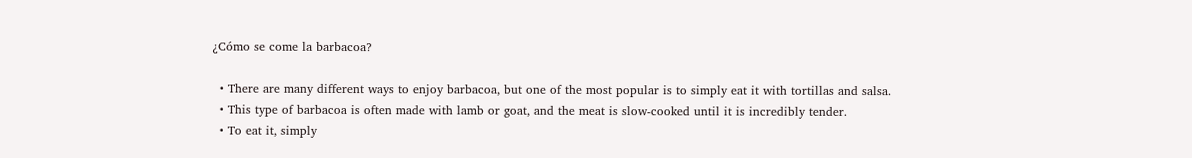¿Cómo se come la barbacoa?

  • There are many different ways to enjoy barbacoa, but one of the most popular is to simply eat it with tortillas and salsa.
  • This type of barbacoa is often made with lamb or goat, and the meat is slow-cooked until it is incredibly tender.
  • To eat it, simply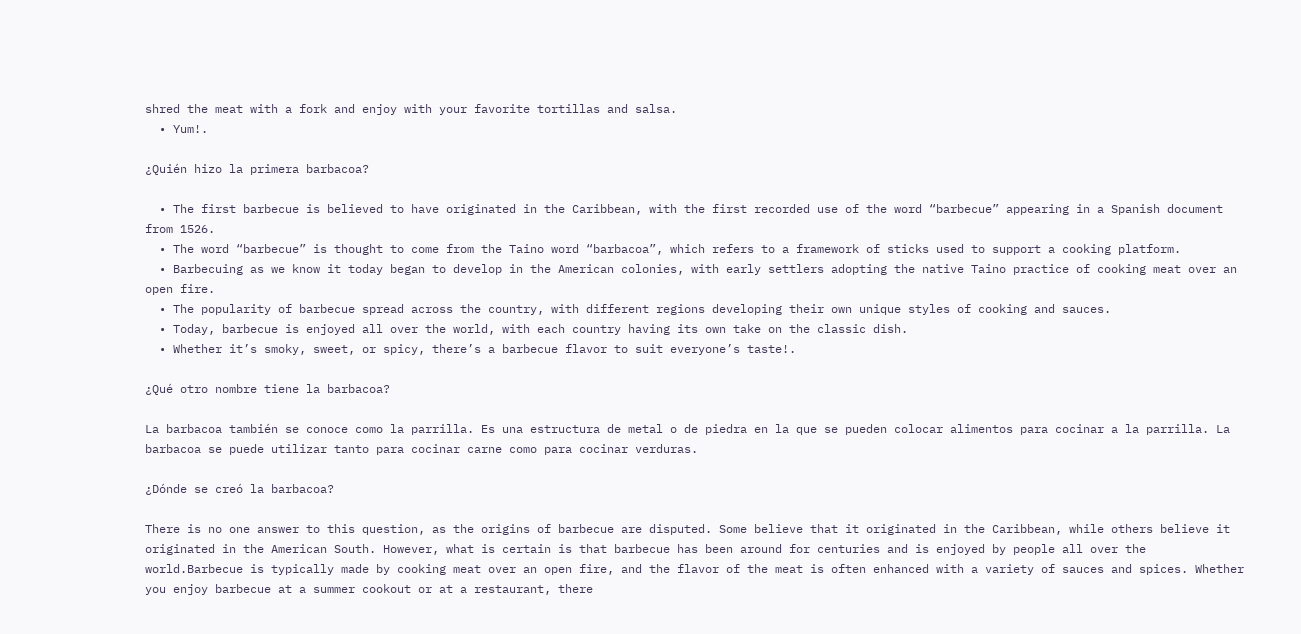shred the meat with a fork and enjoy with your favorite tortillas and salsa.
  • Yum!.

¿Quién hizo la primera barbacoa?

  • The first barbecue is believed to have originated in the Caribbean, with the first recorded use of the word “barbecue” appearing in a Spanish document from 1526.
  • The word “barbecue” is thought to come from the Taino word “barbacoa”, which refers to a framework of sticks used to support a cooking platform.
  • Barbecuing as we know it today began to develop in the American colonies, with early settlers adopting the native Taino practice of cooking meat over an open fire.
  • The popularity of barbecue spread across the country, with different regions developing their own unique styles of cooking and sauces.
  • Today, barbecue is enjoyed all over the world, with each country having its own take on the classic dish.
  • Whether it’s smoky, sweet, or spicy, there’s a barbecue flavor to suit everyone’s taste!.

¿Qué otro nombre tiene la barbacoa?

La barbacoa también se conoce como la parrilla. Es una estructura de metal o de piedra en la que se pueden colocar alimentos para cocinar a la parrilla. La barbacoa se puede utilizar tanto para cocinar carne como para cocinar verduras.

¿Dónde se creó la barbacoa?

There is no one answer to this question, as the origins of barbecue are disputed. Some believe that it originated in the Caribbean, while others believe it originated in the American South. However, what is certain is that barbecue has been around for centuries and is enjoyed by people all over the world.Barbecue is typically made by cooking meat over an open fire, and the flavor of the meat is often enhanced with a variety of sauces and spices. Whether you enjoy barbecue at a summer cookout or at a restaurant, there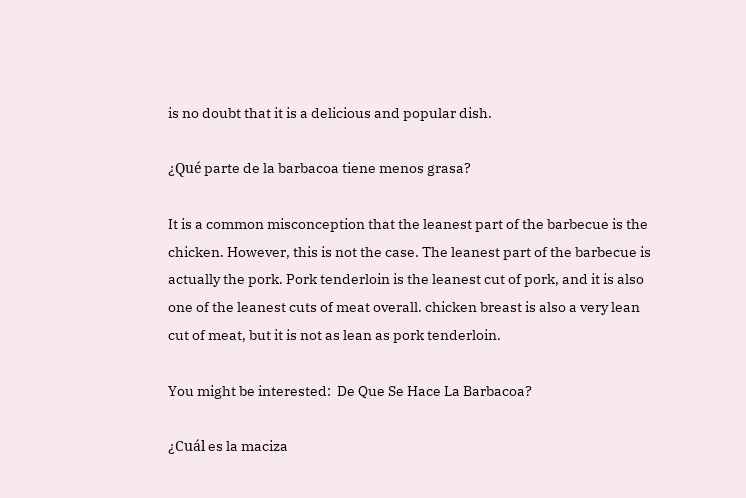is no doubt that it is a delicious and popular dish.

¿Qué parte de la barbacoa tiene menos grasa?

It is a common misconception that the leanest part of the barbecue is the chicken. However, this is not the case. The leanest part of the barbecue is actually the pork. Pork tenderloin is the leanest cut of pork, and it is also one of the leanest cuts of meat overall. chicken breast is also a very lean cut of meat, but it is not as lean as pork tenderloin.

You might be interested:  De Que Se Hace La Barbacoa?

¿Cuál es la maciza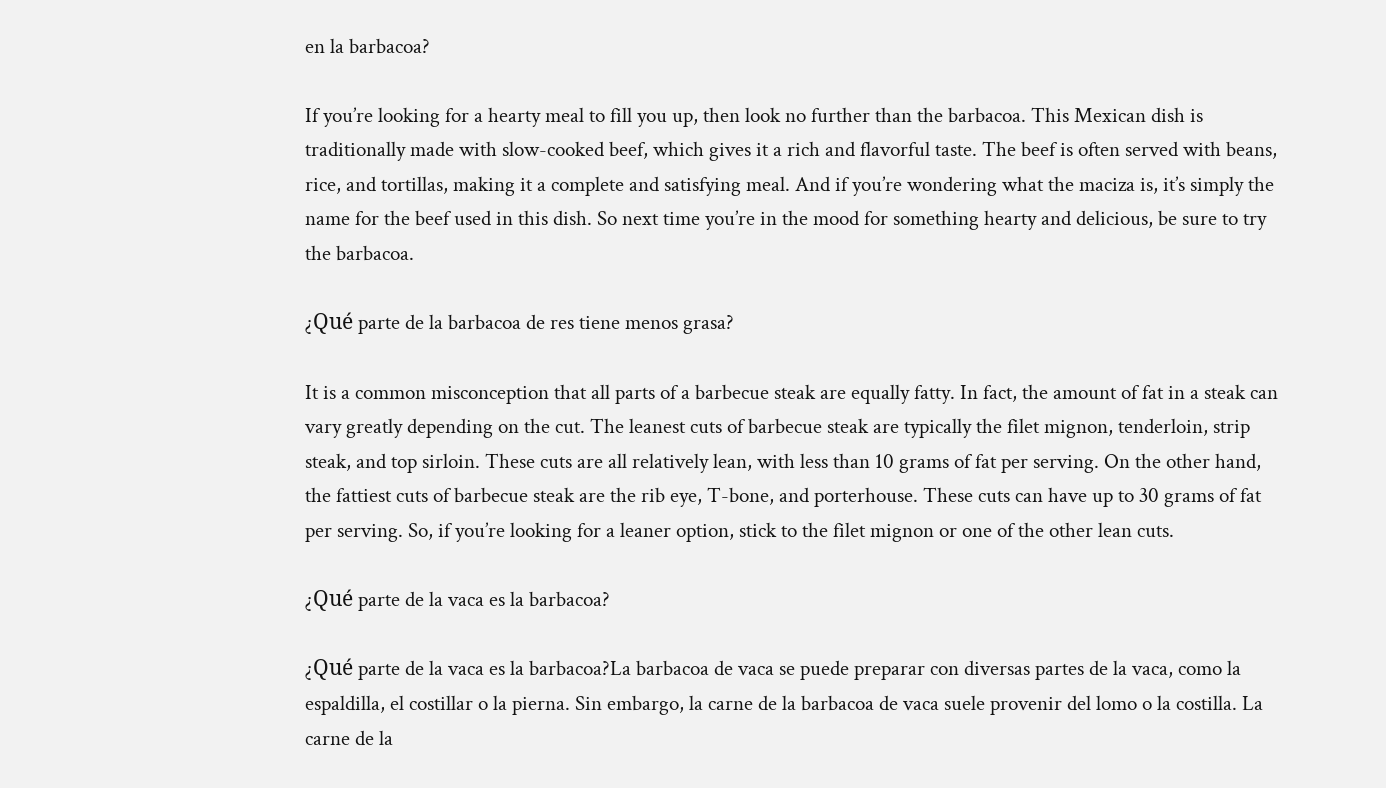en la barbacoa?

If you’re looking for a hearty meal to fill you up, then look no further than the barbacoa. This Mexican dish is traditionally made with slow-cooked beef, which gives it a rich and flavorful taste. The beef is often served with beans, rice, and tortillas, making it a complete and satisfying meal. And if you’re wondering what the maciza is, it’s simply the name for the beef used in this dish. So next time you’re in the mood for something hearty and delicious, be sure to try the barbacoa.

¿Qué parte de la barbacoa de res tiene menos grasa?

It is a common misconception that all parts of a barbecue steak are equally fatty. In fact, the amount of fat in a steak can vary greatly depending on the cut. The leanest cuts of barbecue steak are typically the filet mignon, tenderloin, strip steak, and top sirloin. These cuts are all relatively lean, with less than 10 grams of fat per serving. On the other hand, the fattiest cuts of barbecue steak are the rib eye, T-bone, and porterhouse. These cuts can have up to 30 grams of fat per serving. So, if you’re looking for a leaner option, stick to the filet mignon or one of the other lean cuts.

¿Qué parte de la vaca es la barbacoa?

¿Qué parte de la vaca es la barbacoa?La barbacoa de vaca se puede preparar con diversas partes de la vaca, como la espaldilla, el costillar o la pierna. Sin embargo, la carne de la barbacoa de vaca suele provenir del lomo o la costilla. La carne de la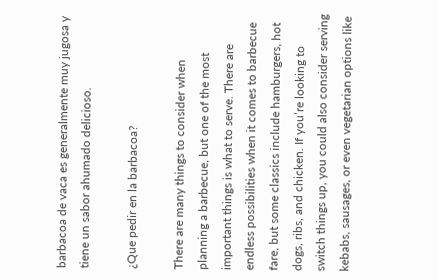barbacoa de vaca es generalmente muy jugosa y tiene un sabor ahumado delicioso.

¿Que pedir en la barbacoa?

There are many things to consider when planning a barbecue, but one of the most important things is what to serve. There are endless possibilities when it comes to barbecue fare, but some classics include hamburgers, hot dogs, ribs, and chicken. If you’re looking to switch things up, you could also consider serving kebabs, sausages, or even vegetarian options like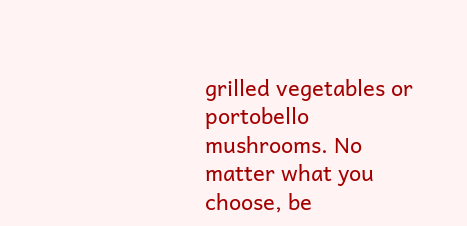grilled vegetables or portobello mushrooms. No matter what you choose, be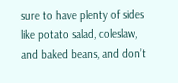sure to have plenty of sides like potato salad, coleslaw, and baked beans, and don’t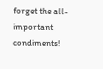forget the all-important condiments!